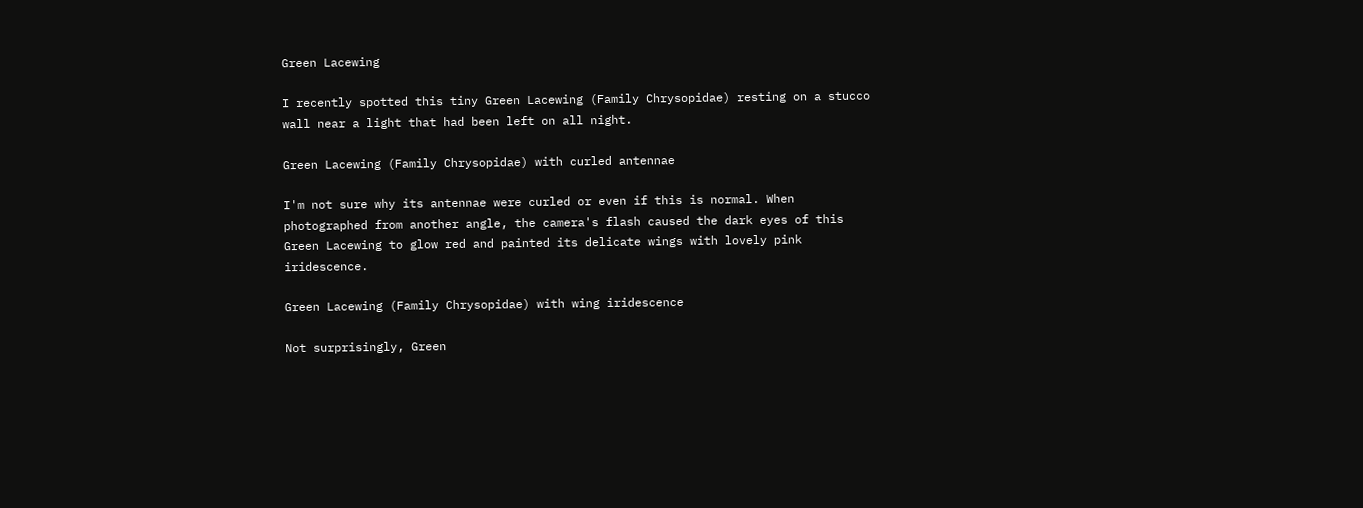Green Lacewing

I recently spotted this tiny Green Lacewing (Family Chrysopidae) resting on a stucco wall near a light that had been left on all night.

Green Lacewing (Family Chrysopidae) with curled antennae

I'm not sure why its antennae were curled or even if this is normal. When photographed from another angle, the camera's flash caused the dark eyes of this Green Lacewing to glow red and painted its delicate wings with lovely pink iridescence.

Green Lacewing (Family Chrysopidae) with wing iridescence

Not surprisingly, Green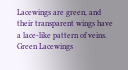Lacewings are green, and their transparent wings have a lace-like pattern of veins. Green Lacewings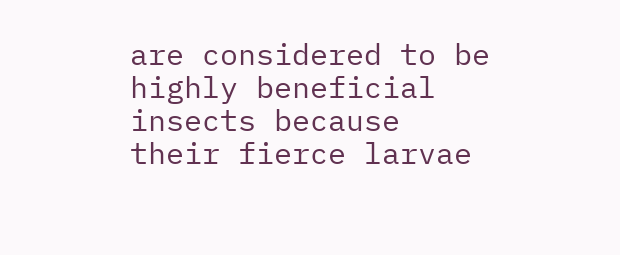are considered to be highly beneficial insects because their fierce larvae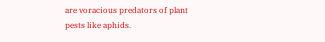are voracious predators of plant pests like aphids.